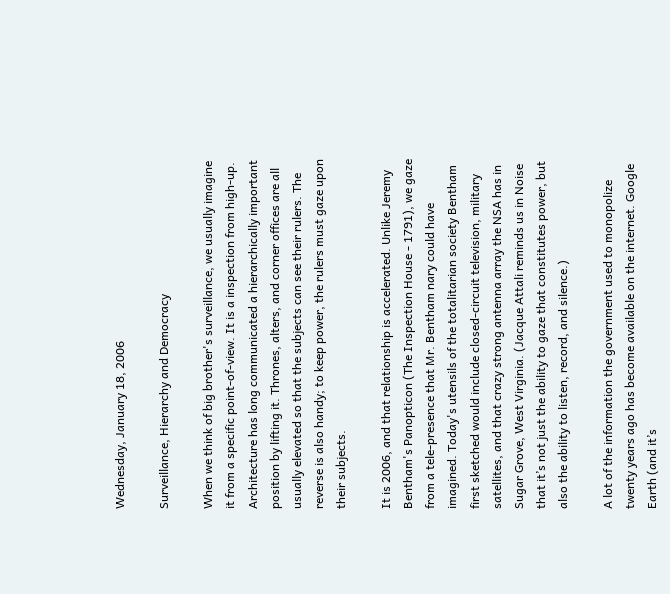Wednesday, January 18, 2006

Surveillance, Hierarchy and Democracy

When we think of big brother's surveillance, we usually imagine it from a specific point-of-view. It is a inspection from high-up. Architecture has long communicated a hierarchically important position by lifting it. Thrones, alters, and corner offices are all usually elevated so that the subjects can see their rulers. The reverse is also handy; to keep power, the rulers must gaze upon their subjects.

It is 2006, and that relationship is accelerated. Unlike Jeremy Bentham's Panopticon (The Inspection House - 1791), we gaze from a tele-presence that Mr. Bentham nary could have imagined. Today's utensils of the totalitarian society Bentham first sketched would include closed-circuit television, military satellites, and that crazy strong antenna array the NSA has in Sugar Grove, West Virginia. (Jacque Attali reminds us in Noise that it’s not just the ability to gaze that constitutes power, but also the ability to listen, record, and silence.)

A lot of the information the government used to monopolize twenty years ago has become available on the internet. Google Earth (and it’s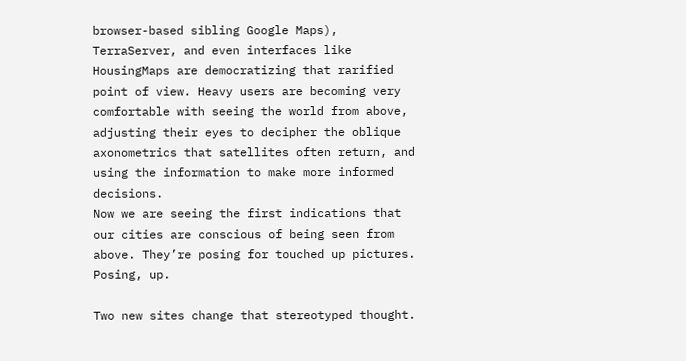browser-based sibling Google Maps), TerraServer, and even interfaces like HousingMaps are democratizing that rarified point of view. Heavy users are becoming very comfortable with seeing the world from above, adjusting their eyes to decipher the oblique axonometrics that satellites often return, and using the information to make more informed decisions.
Now we are seeing the first indications that our cities are conscious of being seen from above. They’re posing for touched up pictures. Posing, up.

Two new sites change that stereotyped thought.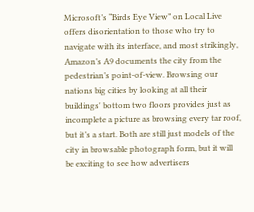Microsoft’s “Birds Eye View” on Local Live offers disorientation to those who try to navigate with its interface, and most strikingly, Amazon’s A9 documents the city from the pedestrian’s point-of-view. Browsing our nations big cities by looking at all their buildings' bottom two floors provides just as incomplete a picture as browsing every tar roof, but it’s a start. Both are still just models of the city in browsable photograph form, but it will be exciting to see how advertisers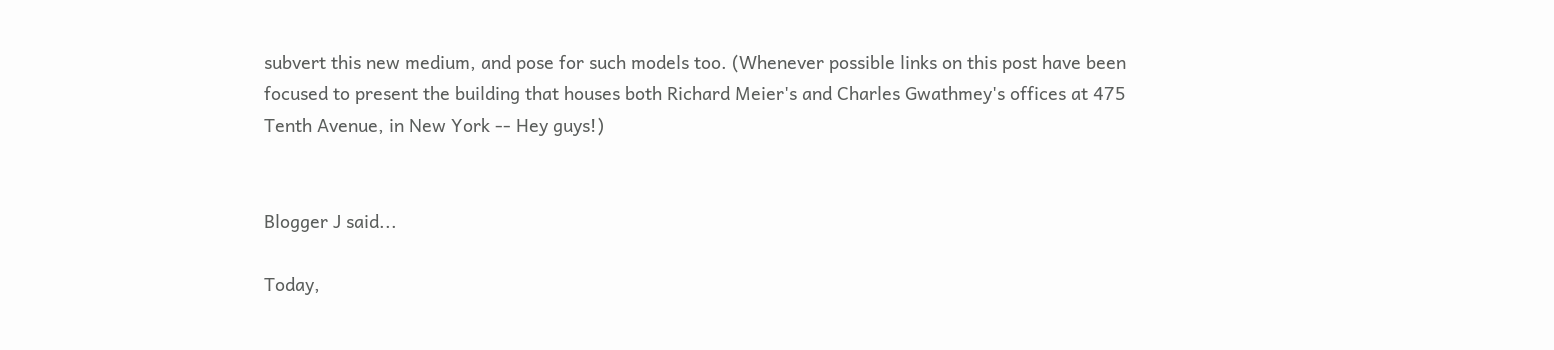subvert this new medium, and pose for such models too. (Whenever possible links on this post have been focused to present the building that houses both Richard Meier's and Charles Gwathmey's offices at 475 Tenth Avenue, in New York -- Hey guys!)


Blogger J said...

Today,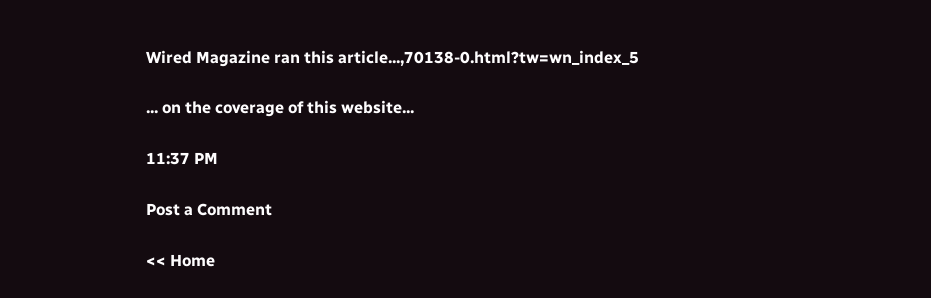Wired Magazine ran this article...,70138-0.html?tw=wn_index_5

... on the coverage of this website...

11:37 PM

Post a Comment

<< Home